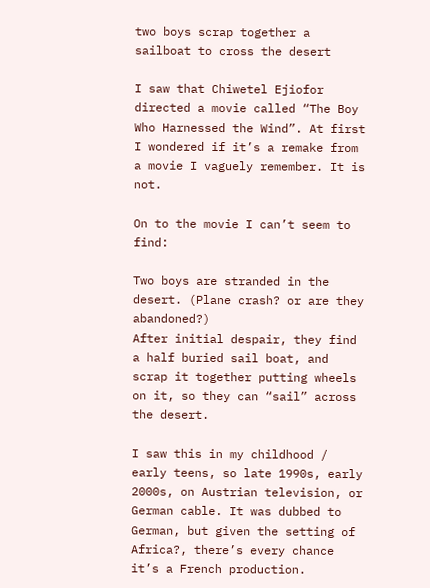two boys scrap together a sailboat to cross the desert

I saw that Chiwetel Ejiofor directed a movie called “The Boy Who Harnessed the Wind”. At first I wondered if it’s a remake from a movie I vaguely remember. It is not.

On to the movie I can’t seem to find:

Two boys are stranded in the desert. (Plane crash? or are they abandoned?)
After initial despair, they find a half buried sail boat, and scrap it together putting wheels on it, so they can “sail” across the desert.

I saw this in my childhood / early teens, so late 1990s, early 2000s, on Austrian television, or German cable. It was dubbed to German, but given the setting of Africa?, there’s every chance it’s a French production.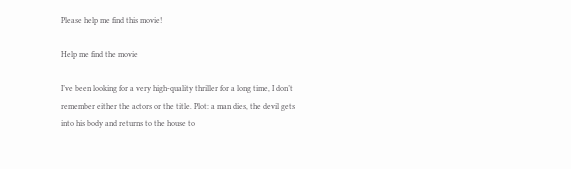Please help me find this movie!

Help me find the movie

I’ve been looking for a very high-quality thriller for a long time, I don’t remember either the actors or the title. Plot: a man dies, the devil gets into his body and returns to the house to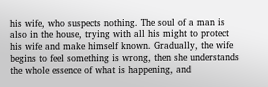his wife, who suspects nothing. The soul of a man is also in the house, trying with all his might to protect his wife and make himself known. Gradually, the wife begins to feel something is wrong, then she understands the whole essence of what is happening, and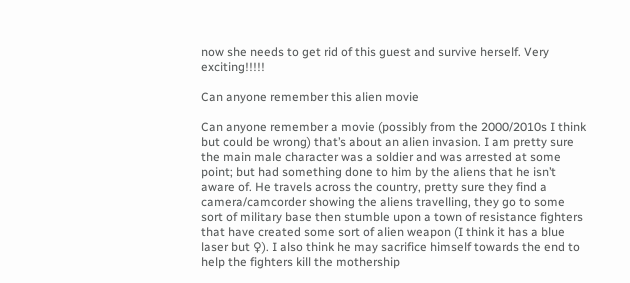now she needs to get rid of this guest and survive herself. Very exciting!!!!!

Can anyone remember this alien movie

Can anyone remember a movie (possibly from the 2000/2010s I think but could be wrong) that’s about an alien invasion. I am pretty sure the main male character was a soldier and was arrested at some point; but had something done to him by the aliens that he isn’t aware of. He travels across the country, pretty sure they find a camera/camcorder showing the aliens travelling, they go to some sort of military base then stumble upon a town of resistance fighters that have created some sort of alien weapon (I think it has a blue laser but ♀). I also think he may sacrifice himself towards the end to help the fighters kill the mothership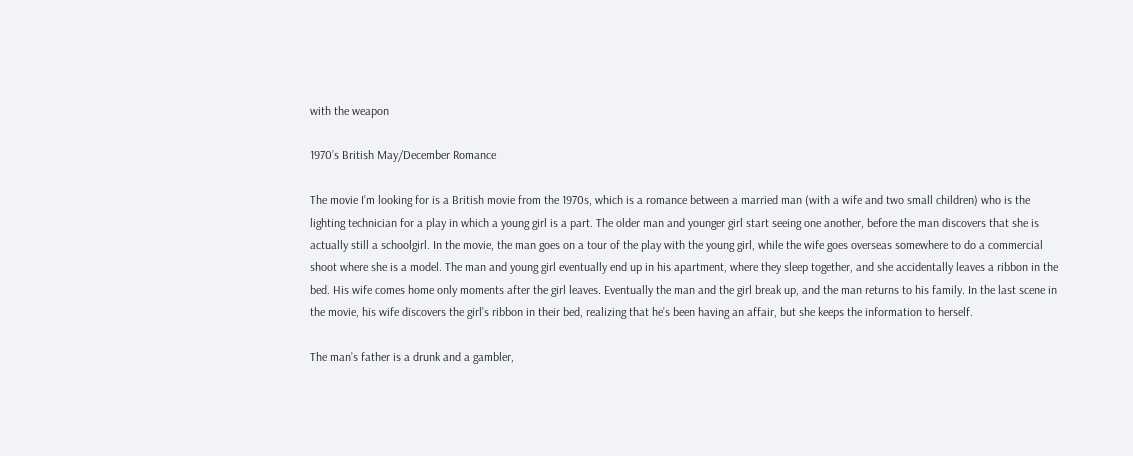with the weapon

1970’s British May/December Romance

The movie I’m looking for is a British movie from the 1970s, which is a romance between a married man (with a wife and two small children) who is the lighting technician for a play in which a young girl is a part. The older man and younger girl start seeing one another, before the man discovers that she is actually still a schoolgirl. In the movie, the man goes on a tour of the play with the young girl, while the wife goes overseas somewhere to do a commercial shoot where she is a model. The man and young girl eventually end up in his apartment, where they sleep together, and she accidentally leaves a ribbon in the bed. His wife comes home only moments after the girl leaves. Eventually the man and the girl break up, and the man returns to his family. In the last scene in the movie, his wife discovers the girl’s ribbon in their bed, realizing that he’s been having an affair, but she keeps the information to herself.

The man’s father is a drunk and a gambler,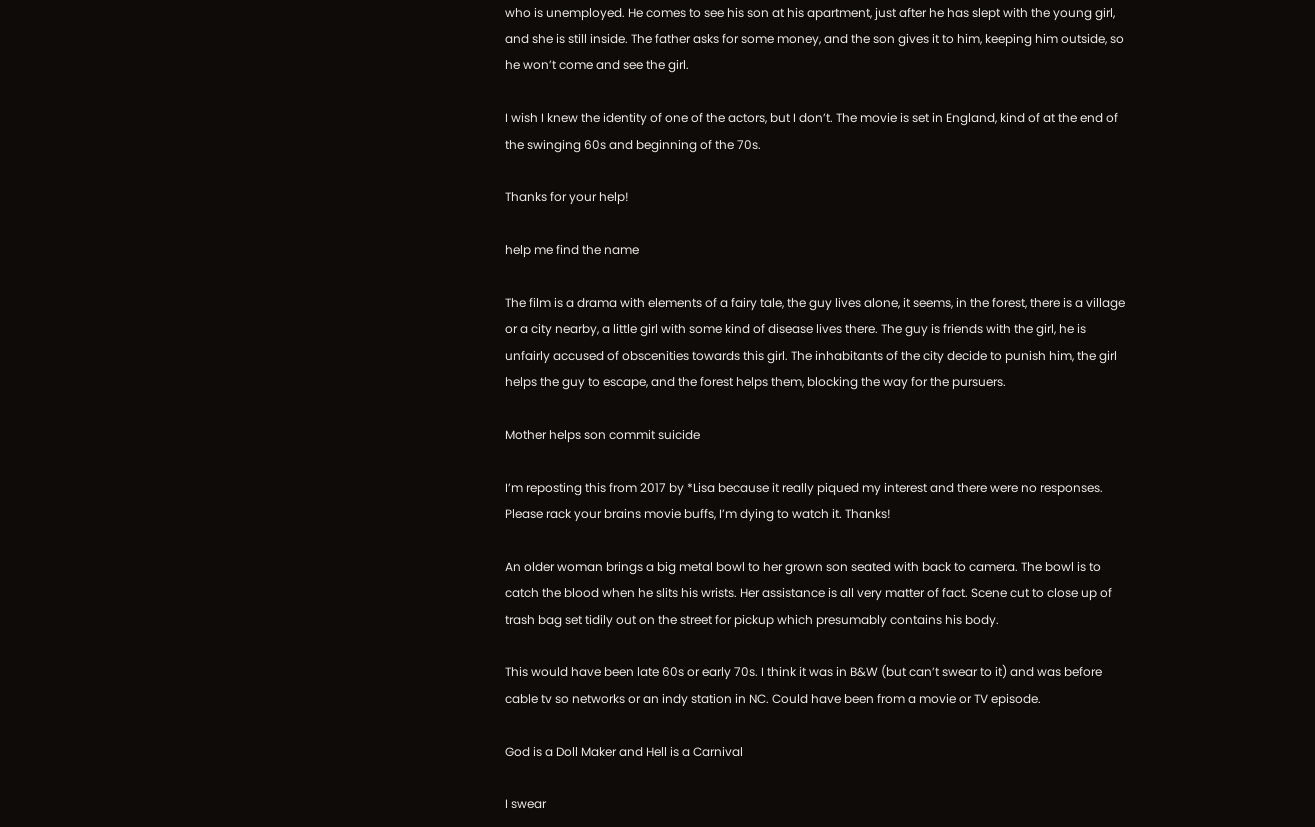who is unemployed. He comes to see his son at his apartment, just after he has slept with the young girl, and she is still inside. The father asks for some money, and the son gives it to him, keeping him outside, so he won’t come and see the girl.

I wish I knew the identity of one of the actors, but I don’t. The movie is set in England, kind of at the end of the swinging 60s and beginning of the 70s.

Thanks for your help!

help me find the name

The film is a drama with elements of a fairy tale, the guy lives alone, it seems, in the forest, there is a village or a city nearby, a little girl with some kind of disease lives there. The guy is friends with the girl, he is unfairly accused of obscenities towards this girl. The inhabitants of the city decide to punish him, the girl helps the guy to escape, and the forest helps them, blocking the way for the pursuers.

Mother helps son commit suicide

I’m reposting this from 2017 by *Lisa because it really piqued my interest and there were no responses. Please rack your brains movie buffs, I’m dying to watch it. Thanks!

An older woman brings a big metal bowl to her grown son seated with back to camera. The bowl is to catch the blood when he slits his wrists. Her assistance is all very matter of fact. Scene cut to close up of trash bag set tidily out on the street for pickup which presumably contains his body.

This would have been late 60s or early 70s. I think it was in B&W (but can’t swear to it) and was before cable tv so networks or an indy station in NC. Could have been from a movie or TV episode.

God is a Doll Maker and Hell is a Carnival

I swear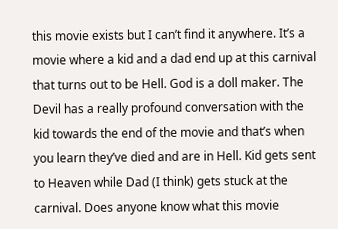this movie exists but I can’t find it anywhere. It’s a movie where a kid and a dad end up at this carnival that turns out to be Hell. God is a doll maker. The Devil has a really profound conversation with the kid towards the end of the movie and that’s when you learn they’ve died and are in Hell. Kid gets sent to Heaven while Dad (I think) gets stuck at the carnival. Does anyone know what this movie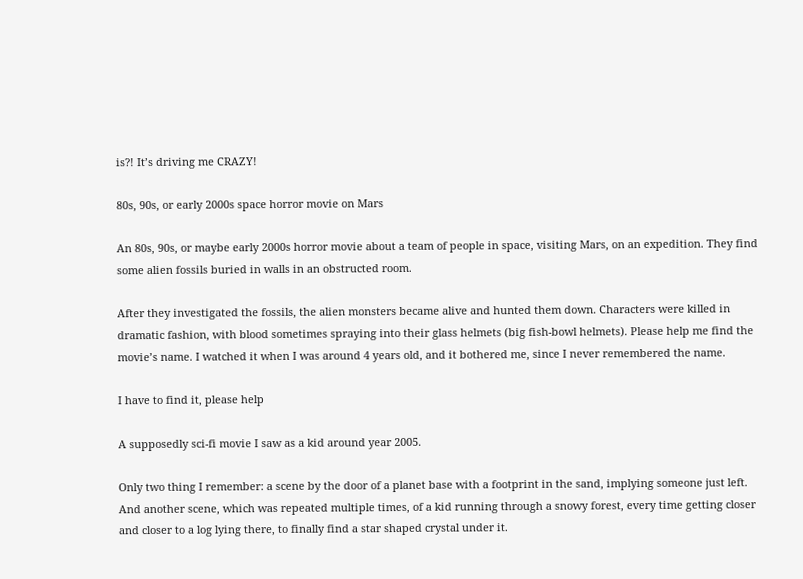is?! It’s driving me CRAZY!

80s, 90s, or early 2000s space horror movie on Mars

An 80s, 90s, or maybe early 2000s horror movie about a team of people in space, visiting Mars, on an expedition. They find some alien fossils buried in walls in an obstructed room.

After they investigated the fossils, the alien monsters became alive and hunted them down. Characters were killed in dramatic fashion, with blood sometimes spraying into their glass helmets (big fish-bowl helmets). Please help me find the movie’s name. I watched it when I was around 4 years old, and it bothered me, since I never remembered the name.

I have to find it, please help

A supposedly sci-fi movie I saw as a kid around year 2005.

Only two thing I remember: a scene by the door of a planet base with a footprint in the sand, implying someone just left. And another scene, which was repeated multiple times, of a kid running through a snowy forest, every time getting closer and closer to a log lying there, to finally find a star shaped crystal under it.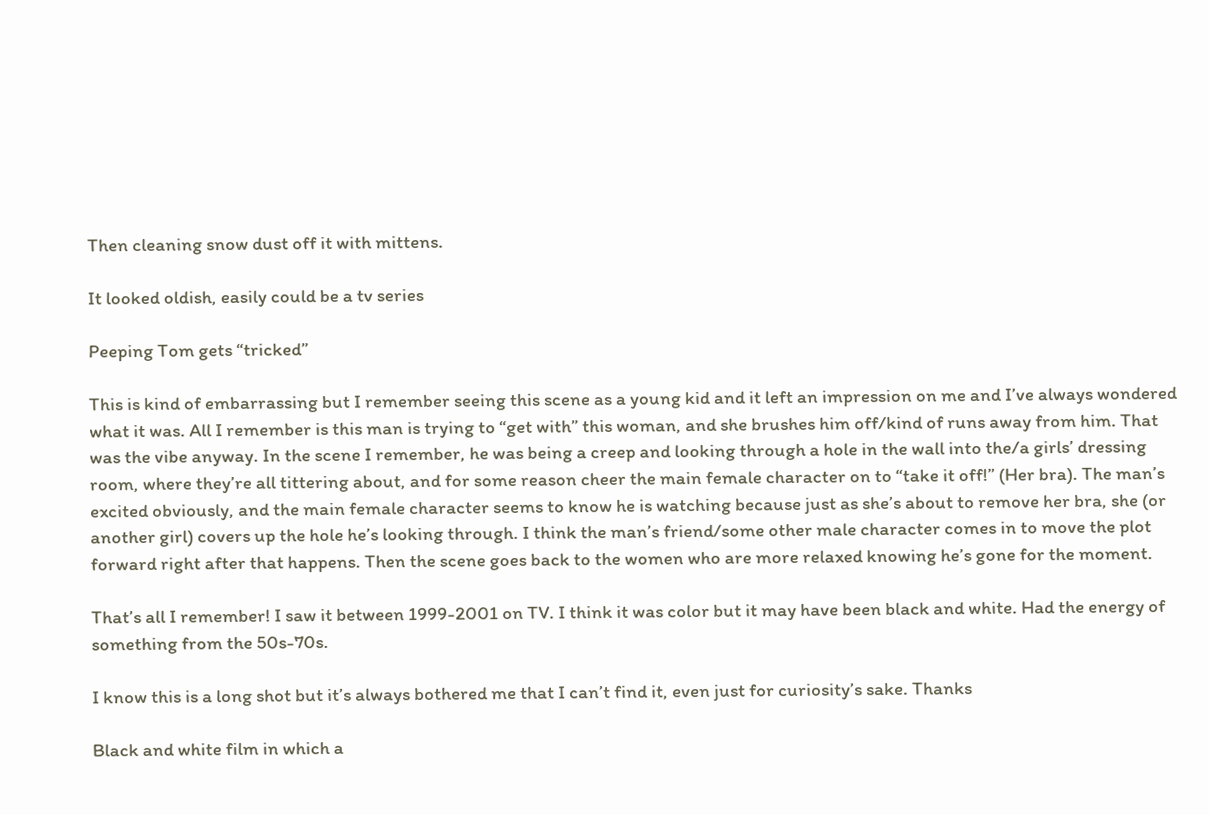Then cleaning snow dust off it with mittens.

It looked oldish, easily could be a tv series

Peeping Tom gets “tricked”

This is kind of embarrassing but I remember seeing this scene as a young kid and it left an impression on me and I’ve always wondered what it was. All I remember is this man is trying to “get with” this woman, and she brushes him off/kind of runs away from him. That was the vibe anyway. In the scene I remember, he was being a creep and looking through a hole in the wall into the/a girls’ dressing room, where they’re all tittering about, and for some reason cheer the main female character on to “take it off!” (Her bra). The man’s excited obviously, and the main female character seems to know he is watching because just as she’s about to remove her bra, she (or another girl) covers up the hole he’s looking through. I think the man’s friend/some other male character comes in to move the plot forward right after that happens. Then the scene goes back to the women who are more relaxed knowing he’s gone for the moment.

That’s all I remember! I saw it between 1999-2001 on TV. I think it was color but it may have been black and white. Had the energy of something from the 50s-70s.

I know this is a long shot but it’s always bothered me that I can’t find it, even just for curiosity’s sake. Thanks

Black and white film in which a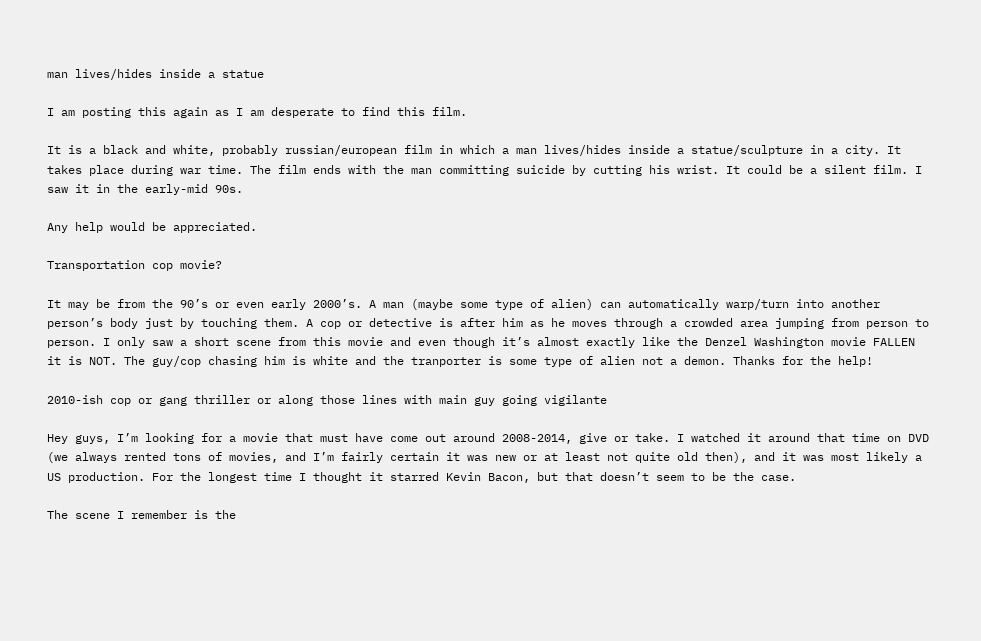man lives/hides inside a statue

I am posting this again as I am desperate to find this film.

It is a black and white, probably russian/european film in which a man lives/hides inside a statue/sculpture in a city. It takes place during war time. The film ends with the man committing suicide by cutting his wrist. It could be a silent film. I saw it in the early-mid 90s.

Any help would be appreciated.

Transportation cop movie?

It may be from the 90’s or even early 2000’s. A man (maybe some type of alien) can automatically warp/turn into another person’s body just by touching them. A cop or detective is after him as he moves through a crowded area jumping from person to person. I only saw a short scene from this movie and even though it’s almost exactly like the Denzel Washington movie FALLEN it is NOT. The guy/cop chasing him is white and the tranporter is some type of alien not a demon. Thanks for the help!

2010-ish cop or gang thriller or along those lines with main guy going vigilante

Hey guys, I’m looking for a movie that must have come out around 2008-2014, give or take. I watched it around that time on DVD (we always rented tons of movies, and I’m fairly certain it was new or at least not quite old then), and it was most likely a US production. For the longest time I thought it starred Kevin Bacon, but that doesn’t seem to be the case.

The scene I remember is the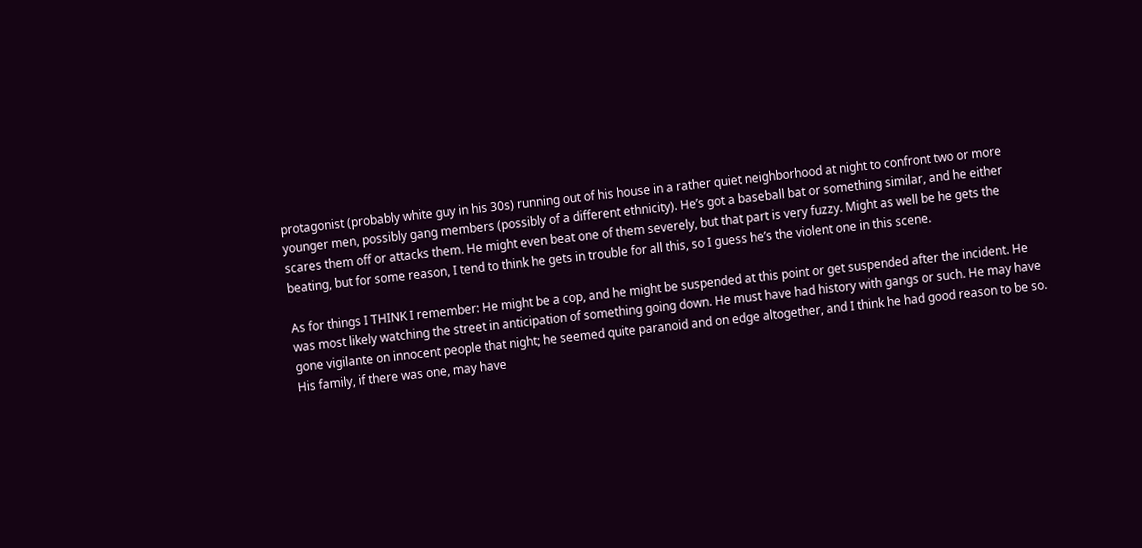protagonist (probably white guy in his 30s) running out of his house in a rather quiet neighborhood at night to confront two or more younger men, possibly gang members (possibly of a different ethnicity). He’s got a baseball bat or something similar, and he either scares them off or attacks them. He might even beat one of them severely, but that part is very fuzzy. Might as well be he gets the beating, but for some reason, I tend to think he gets in trouble for all this, so I guess he’s the violent one in this scene.

As for things I THINK I remember: He might be a cop, and he might be suspended at this point or get suspended after the incident. He was most likely watching the street in anticipation of something going down. He must have had history with gangs or such. He may have gone vigilante on innocent people that night; he seemed quite paranoid and on edge altogether, and I think he had good reason to be so. His family, if there was one, may have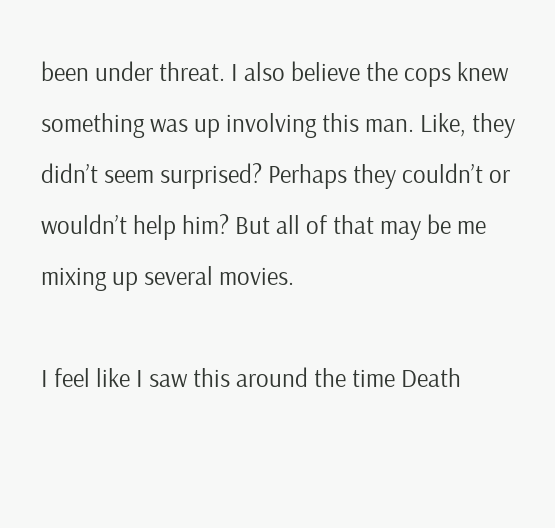been under threat. I also believe the cops knew something was up involving this man. Like, they didn’t seem surprised? Perhaps they couldn’t or wouldn’t help him? But all of that may be me mixing up several movies.

I feel like I saw this around the time Death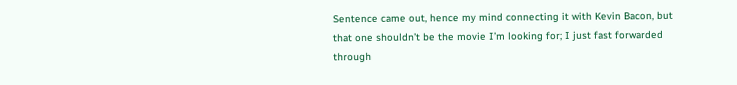Sentence came out, hence my mind connecting it with Kevin Bacon, but that one shouldn’t be the movie I’m looking for; I just fast forwarded through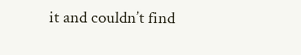it and couldn’t find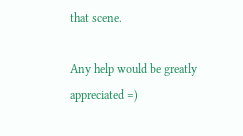that scene.

Any help would be greatly appreciated =)